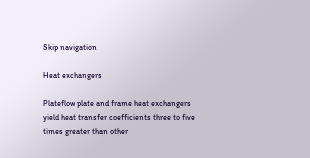Skip navigation

Heat exchangers

Plateflow plate and frame heat exchangers yield heat transfer coefficients three to five times greater than other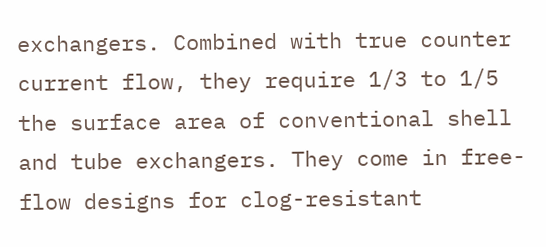exchangers. Combined with true counter current flow, they require 1/3 to 1/5 the surface area of conventional shell and tube exchangers. They come in free-flow designs for clog-resistant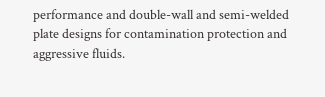performance and double-wall and semi-welded plate designs for contamination protection and aggressive fluids.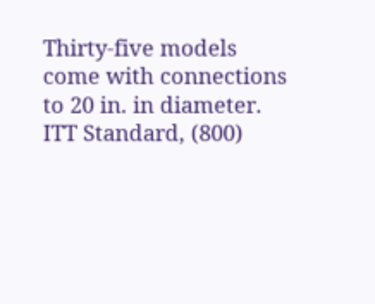Thirty-five models come with connections to 20 in. in diameter.
ITT Standard, (800)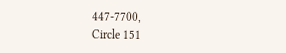447-7700,
Circle 151